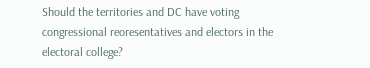Should the territories and DC have voting congressional reoresentatives and electors in the electoral college?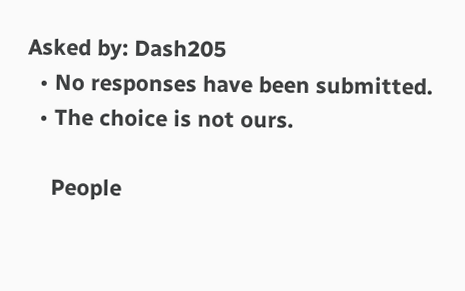Asked by: Dash205
  • No responses have been submitted.
  • The choice is not ours.

    People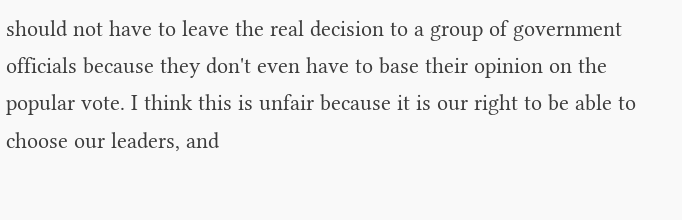should not have to leave the real decision to a group of government officials because they don't even have to base their opinion on the popular vote. I think this is unfair because it is our right to be able to choose our leaders, and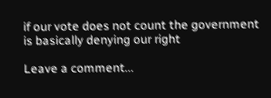if our vote does not count the government is basically denying our right

Leave a comment...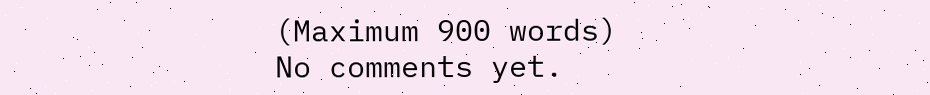(Maximum 900 words)
No comments yet.